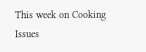This week on Cooking Issues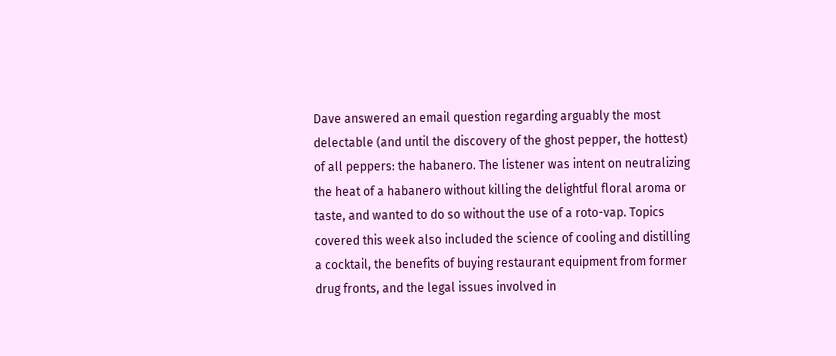Dave answered an email question regarding arguably the most delectable (and until the discovery of the ghost pepper, the hottest) of all peppers: the habanero. The listener was intent on neutralizing the heat of a habanero without killing the delightful floral aroma or taste, and wanted to do so without the use of a roto-vap. Topics covered this week also included the science of cooling and distilling a cocktail, the benefits of buying restaurant equipment from former drug fronts, and the legal issues involved in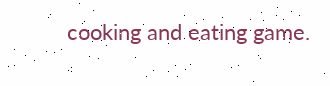cooking and eating game.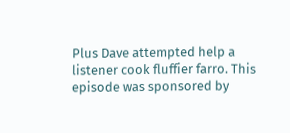Plus Dave attempted help a listener cook fluffier farro. This episode was sponsored by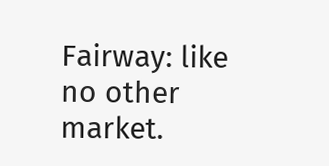Fairway: like no other market.